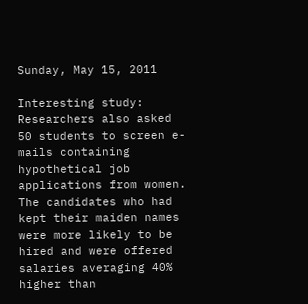Sunday, May 15, 2011

Interesting study:
Researchers also asked 50 students to screen e-mails containing hypothetical job applications from women. The candidates who had kept their maiden names were more likely to be hired and were offered salaries averaging 40% higher than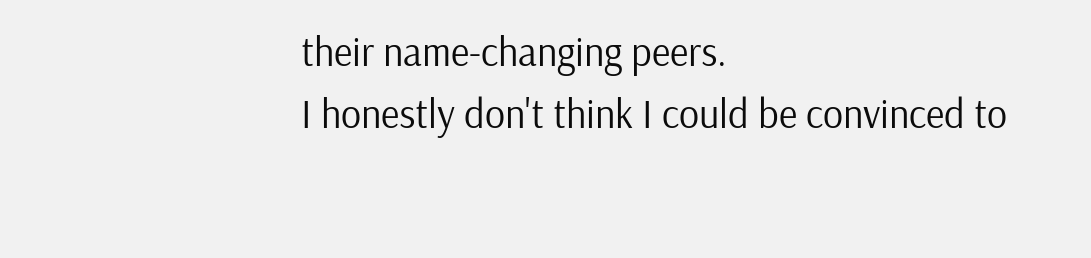their name-changing peers.
I honestly don't think I could be convinced to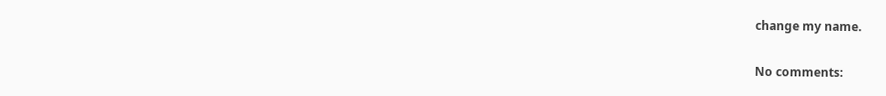change my name.

No comments: